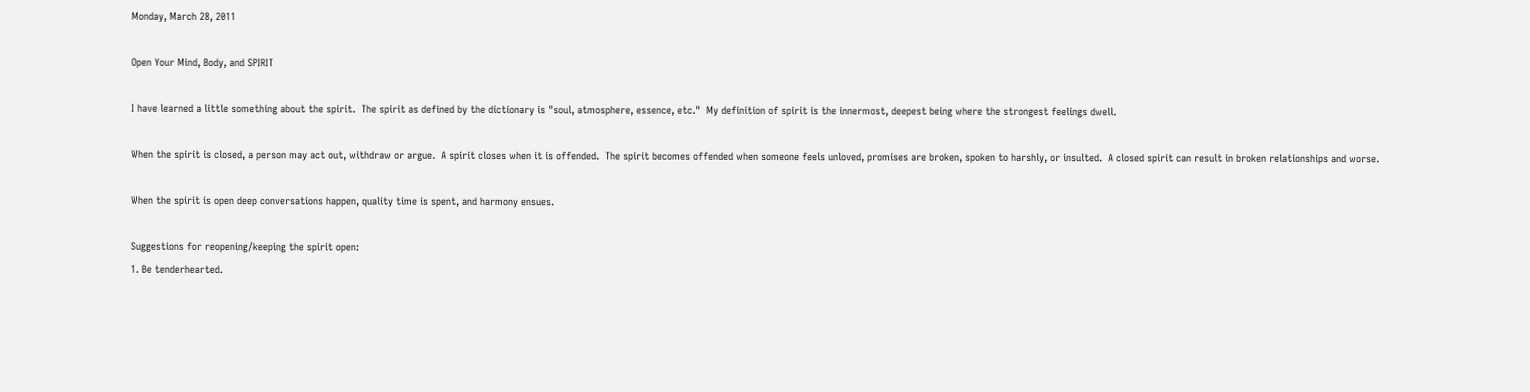Monday, March 28, 2011

Open Your Mind, Body, and SPIRIT

I have learned a little something about the spirit.  The spirit as defined by the dictionary is "soul, atmosphere, essence, etc."  My definition of spirit is the innermost, deepest being where the strongest feelings dwell.

When the spirit is closed, a person may act out, withdraw or argue.  A spirit closes when it is offended.  The spirit becomes offended when someone feels unloved, promises are broken, spoken to harshly, or insulted.  A closed spirit can result in broken relationships and worse.

When the spirit is open deep conversations happen, quality time is spent, and harmony ensues.

Suggestions for reopening/keeping the spirit open:
1. Be tenderhearted.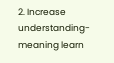2. Increase understanding-meaning learn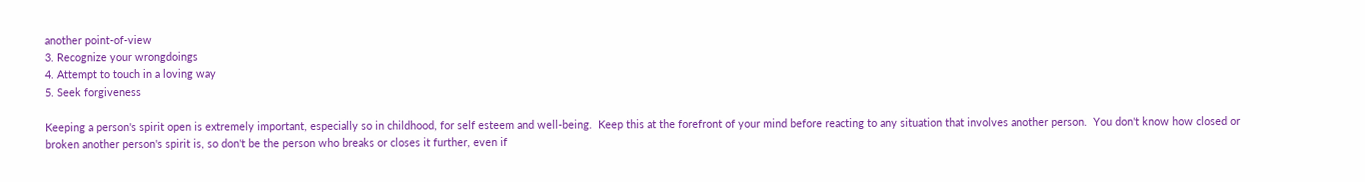another point-of-view
3. Recognize your wrongdoings
4. Attempt to touch in a loving way
5. Seek forgiveness

Keeping a person's spirit open is extremely important, especially so in childhood, for self esteem and well-being.  Keep this at the forefront of your mind before reacting to any situation that involves another person.  You don't know how closed or broken another person's spirit is, so don't be the person who breaks or closes it further, even if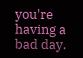you're having a bad day.